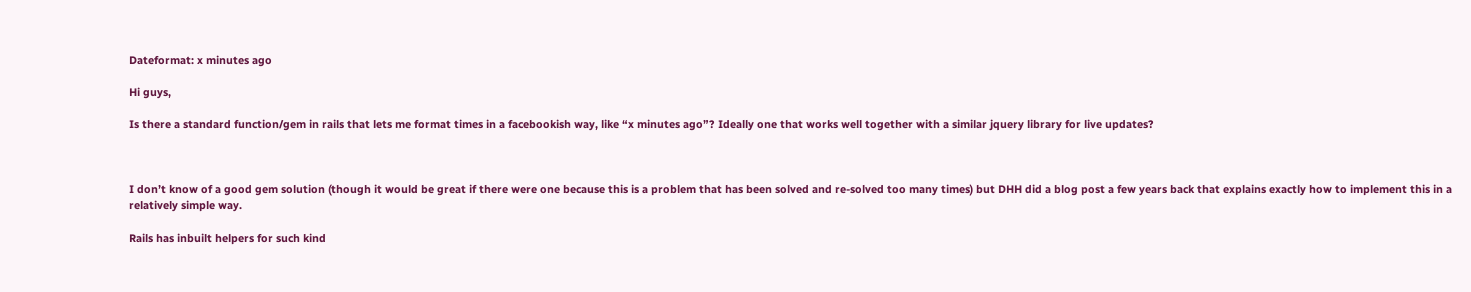Dateformat: x minutes ago

Hi guys,

Is there a standard function/gem in rails that lets me format times in a facebookish way, like “x minutes ago”? Ideally one that works well together with a similar jquery library for live updates?



I don’t know of a good gem solution (though it would be great if there were one because this is a problem that has been solved and re-solved too many times) but DHH did a blog post a few years back that explains exactly how to implement this in a relatively simple way.

Rails has inbuilt helpers for such kind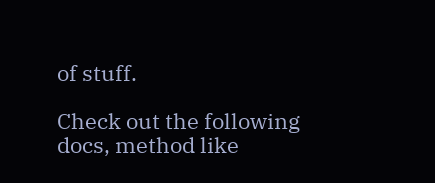of stuff.

Check out the following docs, method like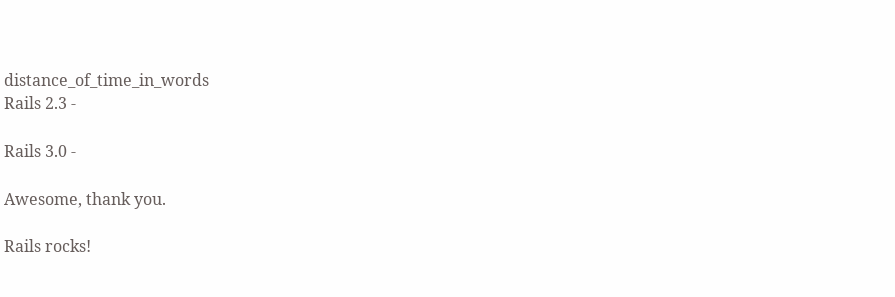distance_of_time_in_words
Rails 2.3 -

Rails 3.0 -

Awesome, thank you.

Rails rocks!